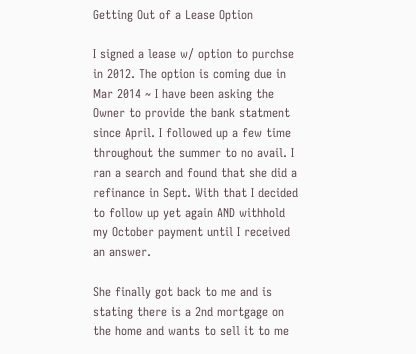Getting Out of a Lease Option

I signed a lease w/ option to purchse in 2012. The option is coming due in Mar 2014 ~ I have been asking the Owner to provide the bank statment since April. I followed up a few time throughout the summer to no avail. I ran a search and found that she did a refinance in Sept. With that I decided to follow up yet again AND withhold my October payment until I received an answer.

She finally got back to me and is stating there is a 2nd mortgage on the home and wants to sell it to me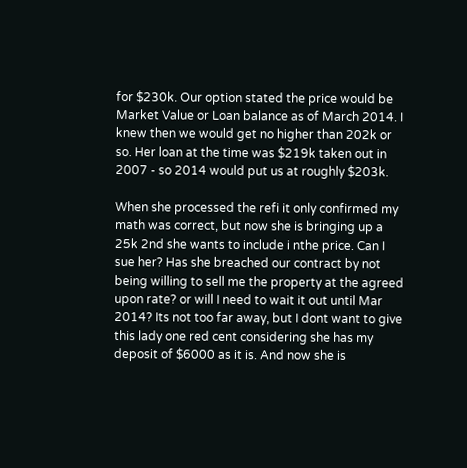for $230k. Our option stated the price would be Market Value or Loan balance as of March 2014. I knew then we would get no higher than 202k or so. Her loan at the time was $219k taken out in 2007 - so 2014 would put us at roughly $203k.

When she processed the refi it only confirmed my math was correct, but now she is bringing up a 25k 2nd she wants to include i nthe price. Can I sue her? Has she breached our contract by not being willing to sell me the property at the agreed upon rate? or will I need to wait it out until Mar 2014? Its not too far away, but I dont want to give this lady one red cent considering she has my deposit of $6000 as it is. And now she is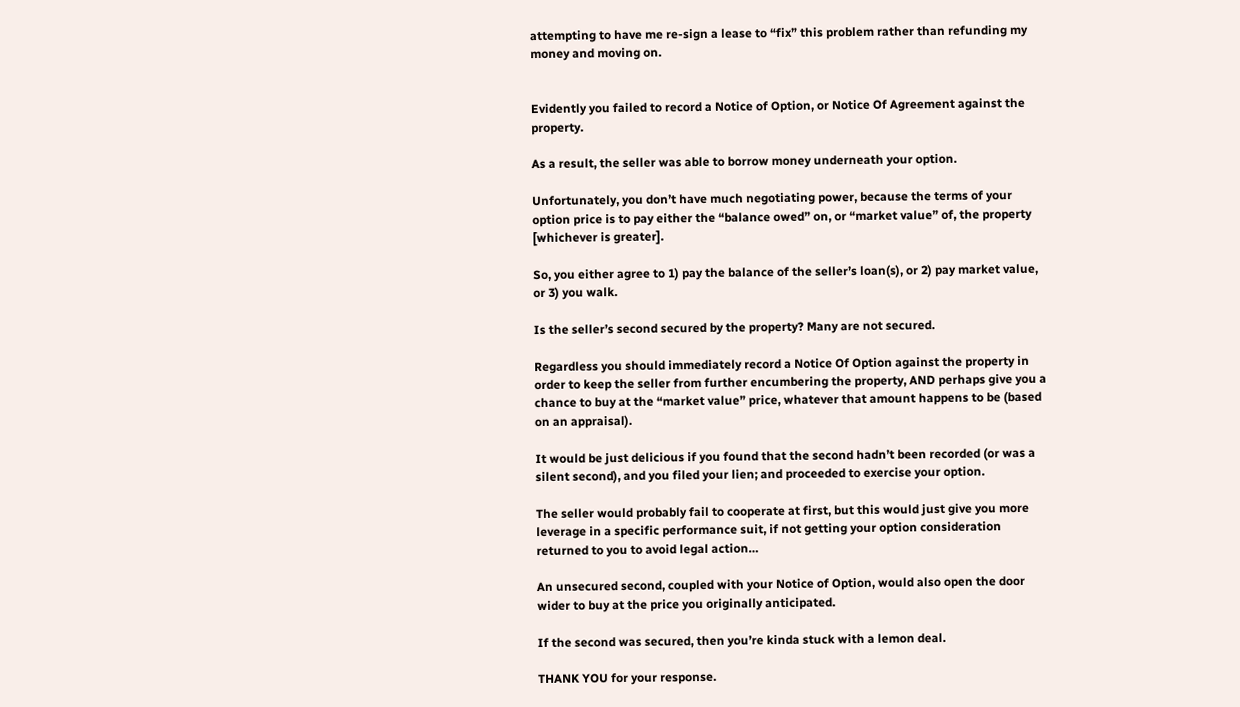attempting to have me re-sign a lease to “fix” this problem rather than refunding my money and moving on.


Evidently you failed to record a Notice of Option, or Notice Of Agreement against the property.

As a result, the seller was able to borrow money underneath your option.

Unfortunately, you don’t have much negotiating power, because the terms of your option price is to pay either the “balance owed” on, or “market value” of, the property [whichever is greater].

So, you either agree to 1) pay the balance of the seller’s loan(s), or 2) pay market value, or 3) you walk.

Is the seller’s second secured by the property? Many are not secured.

Regardless you should immediately record a Notice Of Option against the property in order to keep the seller from further encumbering the property, AND perhaps give you a chance to buy at the “market value” price, whatever that amount happens to be (based on an appraisal).

It would be just delicious if you found that the second hadn’t been recorded (or was a silent second), and you filed your lien; and proceeded to exercise your option.

The seller would probably fail to cooperate at first, but this would just give you more leverage in a specific performance suit, if not getting your option consideration returned to you to avoid legal action…

An unsecured second, coupled with your Notice of Option, would also open the door wider to buy at the price you originally anticipated.

If the second was secured, then you’re kinda stuck with a lemon deal.

THANK YOU for your response.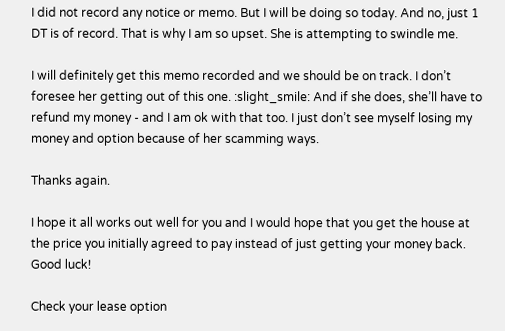I did not record any notice or memo. But I will be doing so today. And no, just 1 DT is of record. That is why I am so upset. She is attempting to swindle me.

I will definitely get this memo recorded and we should be on track. I don’t foresee her getting out of this one. :slight_smile: And if she does, she’ll have to refund my money - and I am ok with that too. I just don’t see myself losing my money and option because of her scamming ways.

Thanks again.

I hope it all works out well for you and I would hope that you get the house at the price you initially agreed to pay instead of just getting your money back. Good luck!

Check your lease option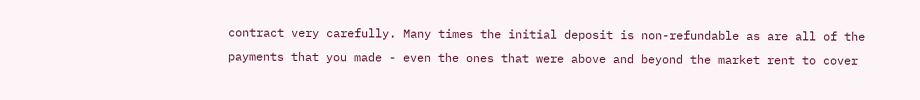contract very carefully. Many times the initial deposit is non-refundable as are all of the payments that you made - even the ones that were above and beyond the market rent to cover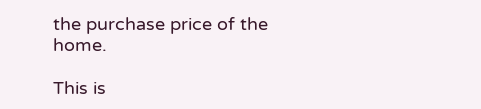the purchase price of the home.

This is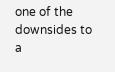one of the downsides to a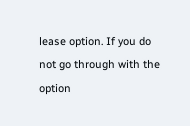lease option. If you do not go through with the option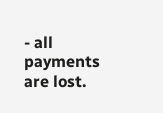- all payments are lost.